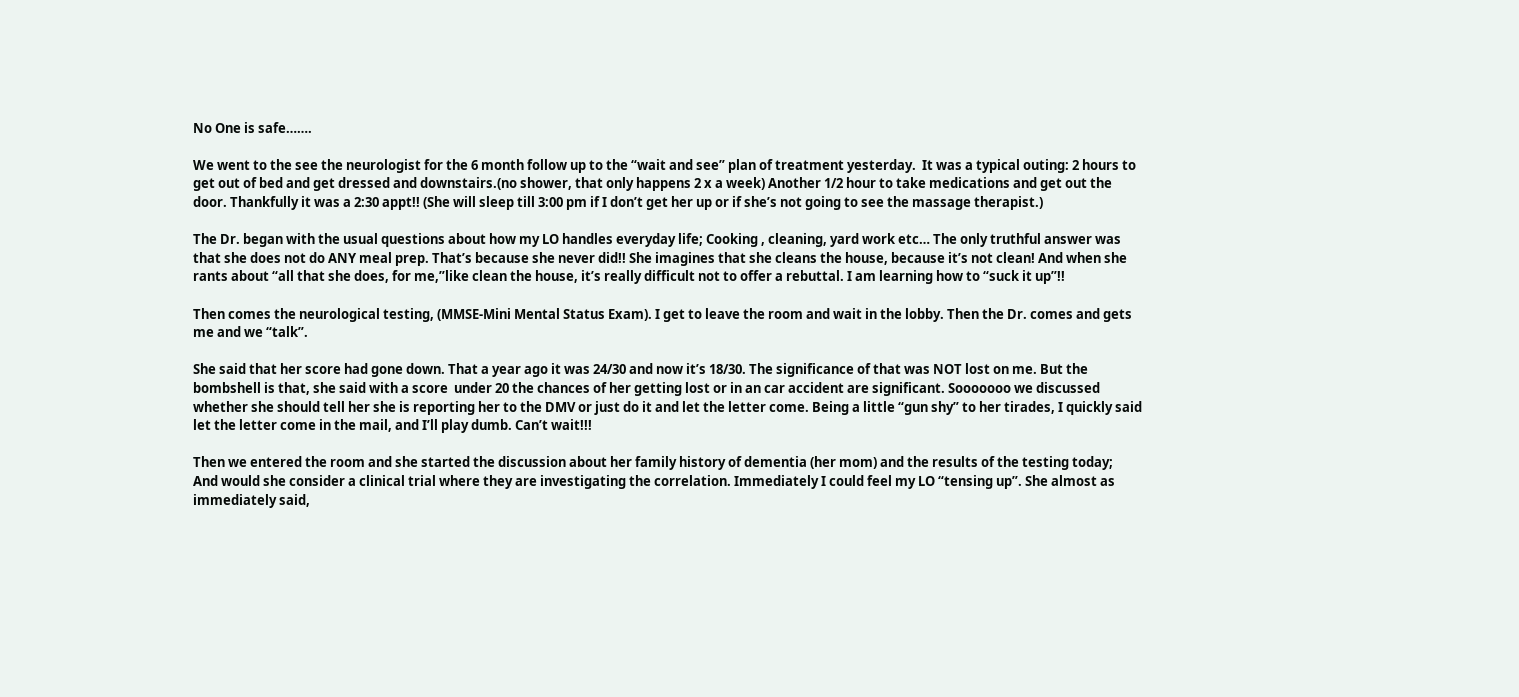No One is safe…….

We went to the see the neurologist for the 6 month follow up to the “wait and see” plan of treatment yesterday.  It was a typical outing: 2 hours to get out of bed and get dressed and downstairs.(no shower, that only happens 2 x a week) Another 1/2 hour to take medications and get out the door. Thankfully it was a 2:30 appt!! (She will sleep till 3:00 pm if I don’t get her up or if she’s not going to see the massage therapist.)

The Dr. began with the usual questions about how my LO handles everyday life; Cooking , cleaning, yard work etc… The only truthful answer was that she does not do ANY meal prep. That’s because she never did!! She imagines that she cleans the house, because it’s not clean! And when she rants about “all that she does, for me,”like clean the house, it’s really difficult not to offer a rebuttal. I am learning how to “suck it up”!!

Then comes the neurological testing, (MMSE-Mini Mental Status Exam). I get to leave the room and wait in the lobby. Then the Dr. comes and gets me and we “talk”.

She said that her score had gone down. That a year ago it was 24/30 and now it’s 18/30. The significance of that was NOT lost on me. But the bombshell is that, she said with a score  under 20 the chances of her getting lost or in an car accident are significant. Sooooooo we discussed whether she should tell her she is reporting her to the DMV or just do it and let the letter come. Being a little “gun shy” to her tirades, I quickly said let the letter come in the mail, and I’ll play dumb. Can’t wait!!!

Then we entered the room and she started the discussion about her family history of dementia (her mom) and the results of the testing today;  And would she consider a clinical trial where they are investigating the correlation. Immediately I could feel my LO “tensing up”. She almost as immediately said,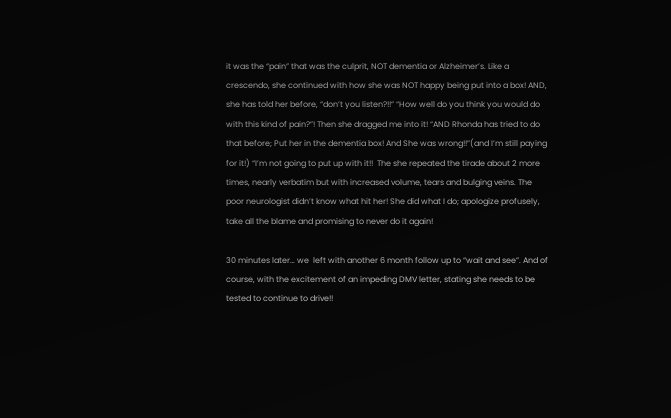it was the “pain” that was the culprit, NOT dementia or Alzheimer’s. Like a crescendo, she continued with how she was NOT happy being put into a box! AND, she has told her before, “don’t you listen?!!” “How well do you think you would do with this kind of pain?”! Then she dragged me into it! “AND Rhonda has tried to do that before; Put her in the dementia box! And She was wrong!!”(and I’m still paying for it!) “I’m not going to put up with it!!  The she repeated the tirade about 2 more times, nearly verbatim but with increased volume, tears and bulging veins. The poor neurologist didn’t know what hit her! She did what I do; apologize profusely, take all the blame and promising to never do it again!

30 minutes later… we  left with another 6 month follow up to “wait and see”. And of course, with the excitement of an impeding DMV letter, stating she needs to be tested to continue to drive!!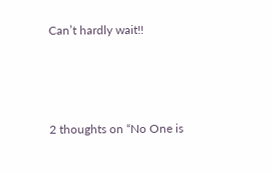Can’t hardly wait!!



2 thoughts on “No One is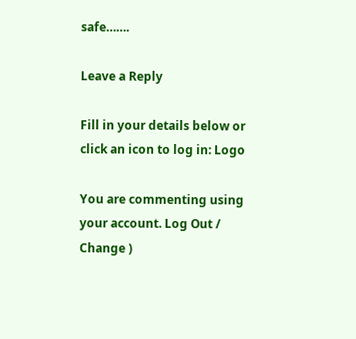safe…….

Leave a Reply

Fill in your details below or click an icon to log in: Logo

You are commenting using your account. Log Out /  Change )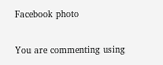Facebook photo

You are commenting using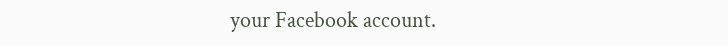your Facebook account.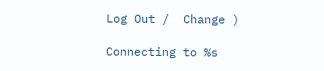Log Out /  Change )

Connecting to %s